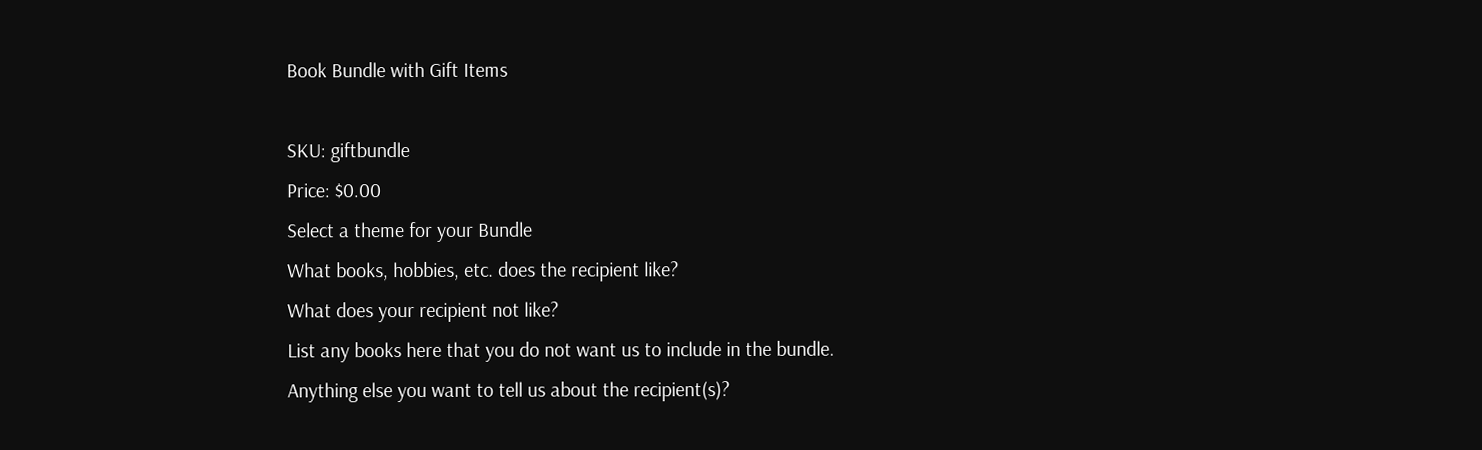Book Bundle with Gift Items

SKU: giftbundle
Price: $0.00
Select a theme for your Bundle
What books, hobbies, etc. does the recipient like?
What does your recipient not like?
List any books here that you do not want us to include in the bundle.
Anything else you want to tell us about the recipient(s)?